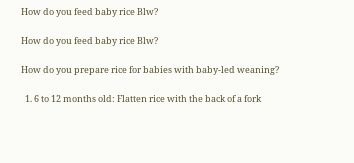How do you feed baby rice Blw?

How do you feed baby rice Blw?

How do you prepare rice for babies with baby-led weaning?

  1. 6 to 12 months old: Flatten rice with the back of a fork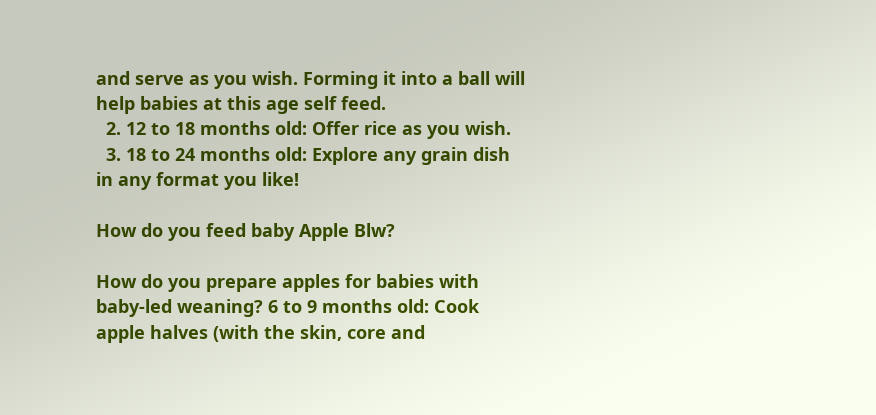and serve as you wish. Forming it into a ball will help babies at this age self feed.
  2. 12 to 18 months old: Offer rice as you wish.
  3. 18 to 24 months old: Explore any grain dish in any format you like!

How do you feed baby Apple Blw?

How do you prepare apples for babies with baby-led weaning? 6 to 9 months old: Cook apple halves (with the skin, core and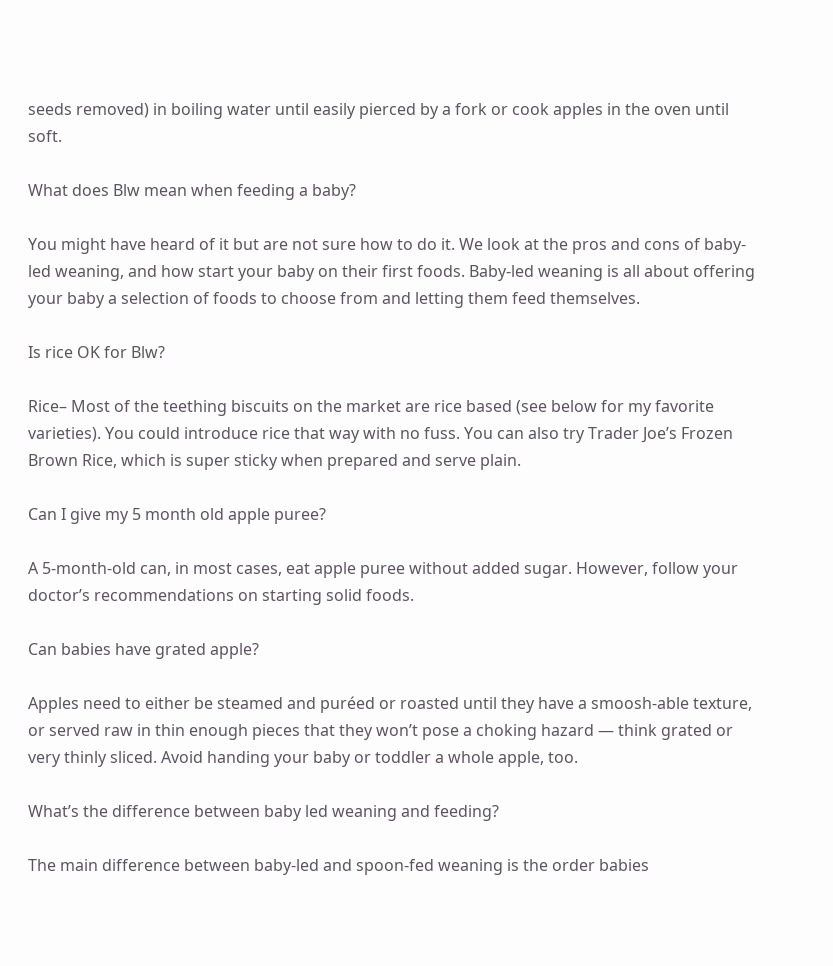seeds removed) in boiling water until easily pierced by a fork or cook apples in the oven until soft.

What does Blw mean when feeding a baby?

You might have heard of it but are not sure how to do it. We look at the pros and cons of baby-led weaning, and how start your baby on their first foods. Baby-led weaning is all about offering your baby a selection of foods to choose from and letting them feed themselves.

Is rice OK for Blw?

Rice– Most of the teething biscuits on the market are rice based (see below for my favorite varieties). You could introduce rice that way with no fuss. You can also try Trader Joe’s Frozen Brown Rice, which is super sticky when prepared and serve plain.

Can I give my 5 month old apple puree?

A 5-month-old can, in most cases, eat apple puree without added sugar. However, follow your doctor’s recommendations on starting solid foods.

Can babies have grated apple?

Apples need to either be steamed and puréed or roasted until they have a smoosh-able texture, or served raw in thin enough pieces that they won’t pose a choking hazard — think grated or very thinly sliced. Avoid handing your baby or toddler a whole apple, too.

What’s the difference between baby led weaning and feeding?

The main difference between baby-led and spoon-fed weaning is the order babies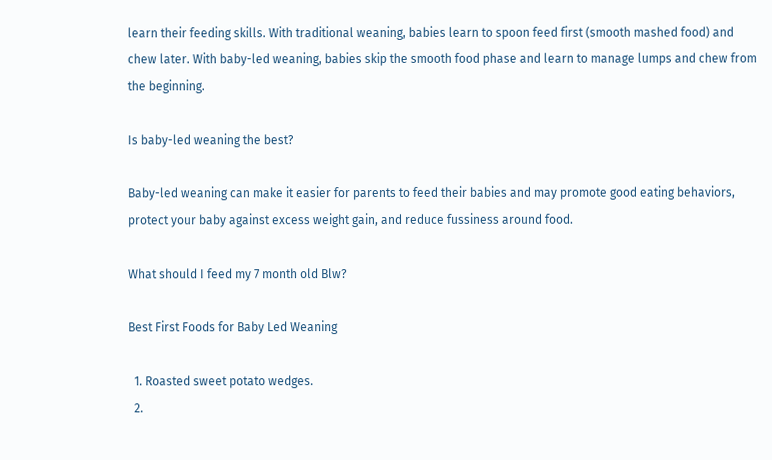learn their feeding skills. With traditional weaning, babies learn to spoon feed first (smooth mashed food) and chew later. With baby-led weaning, babies skip the smooth food phase and learn to manage lumps and chew from the beginning.

Is baby-led weaning the best?

Baby-led weaning can make it easier for parents to feed their babies and may promote good eating behaviors, protect your baby against excess weight gain, and reduce fussiness around food.

What should I feed my 7 month old Blw?

Best First Foods for Baby Led Weaning

  1. Roasted sweet potato wedges.
  2.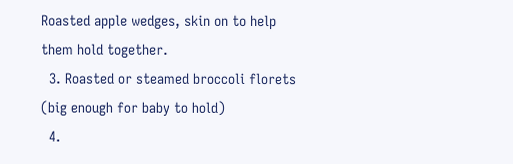Roasted apple wedges, skin on to help them hold together.
  3. Roasted or steamed broccoli florets (big enough for baby to hold)
  4.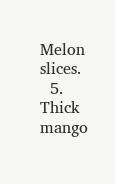Melon slices.
  5. Thick mango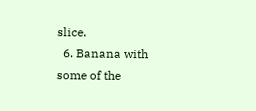slice.
  6. Banana with some of the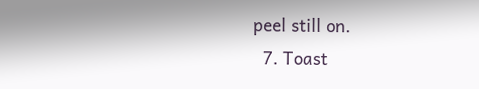peel still on.
  7. Toast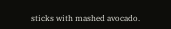sticks with mashed avocado.